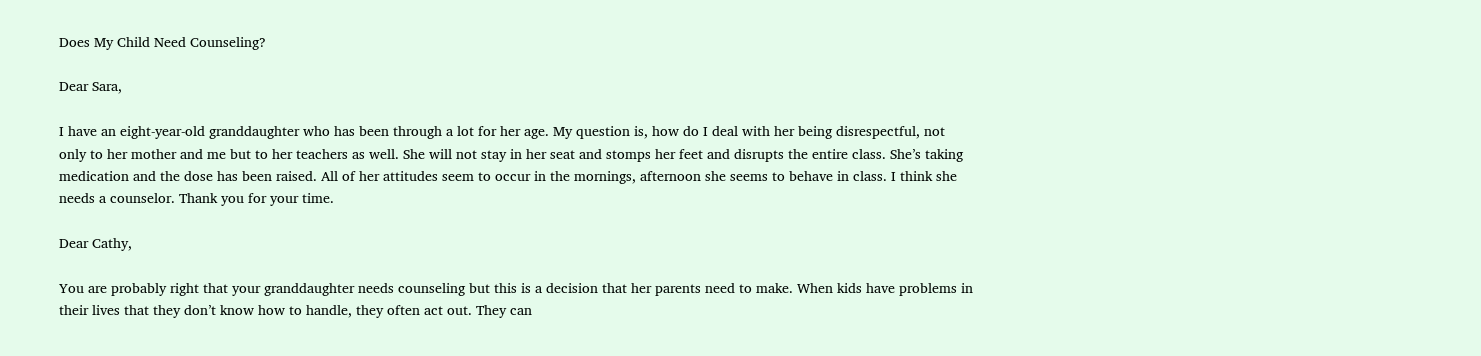Does My Child Need Counseling?

Dear Sara,

I have an eight-year-old granddaughter who has been through a lot for her age. My question is, how do I deal with her being disrespectful, not only to her mother and me but to her teachers as well. She will not stay in her seat and stomps her feet and disrupts the entire class. She’s taking medication and the dose has been raised. All of her attitudes seem to occur in the mornings, afternoon she seems to behave in class. I think she needs a counselor. Thank you for your time.

Dear Cathy,

You are probably right that your granddaughter needs counseling but this is a decision that her parents need to make. When kids have problems in their lives that they don’t know how to handle, they often act out. They can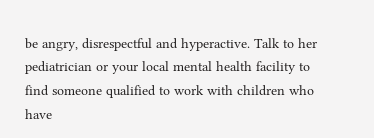be angry, disrespectful and hyperactive. Talk to her pediatrician or your local mental health facility to find someone qualified to work with children who have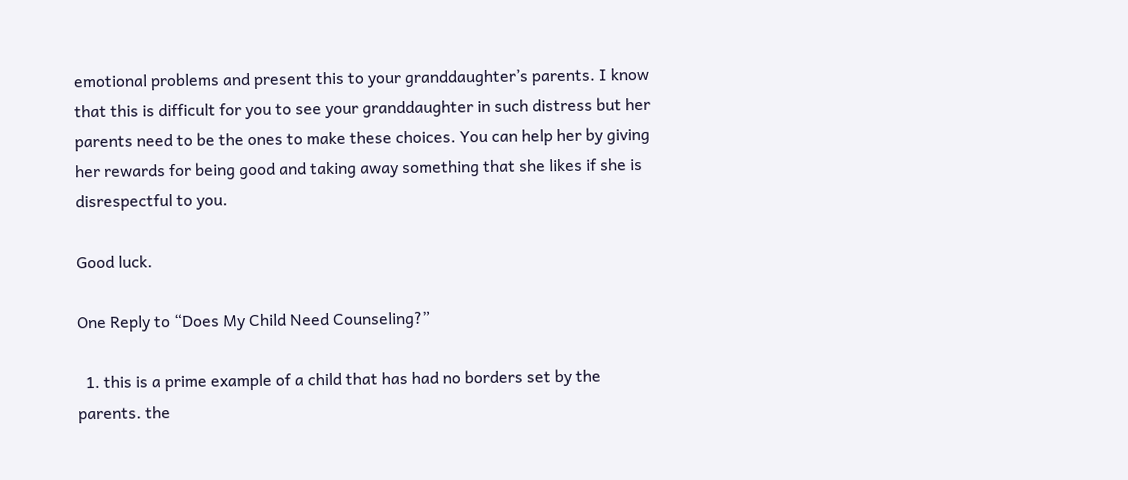emotional problems and present this to your granddaughter’s parents. I know that this is difficult for you to see your granddaughter in such distress but her parents need to be the ones to make these choices. You can help her by giving her rewards for being good and taking away something that she likes if she is disrespectful to you.

Good luck.

One Reply to “Does My Child Need Counseling?”

  1. this is a prime example of a child that has had no borders set by the parents. the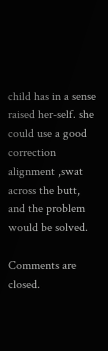child has in a sense raised her-self. she could use a good correction alignment ,swat across the butt, and the problem would be solved.

Comments are closed.